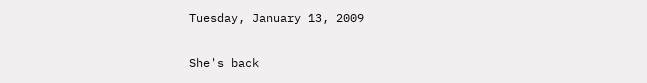Tuesday, January 13, 2009

She's back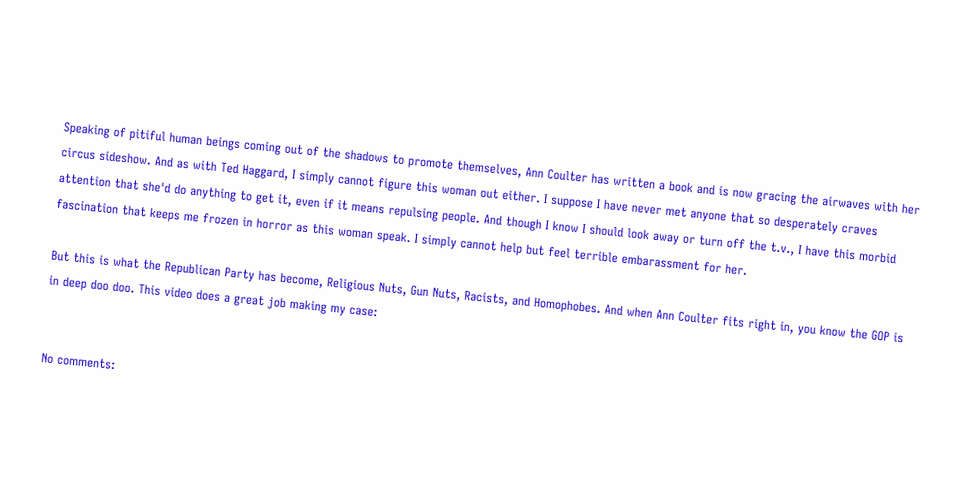Speaking of pitiful human beings coming out of the shadows to promote themselves, Ann Coulter has written a book and is now gracing the airwaves with her circus sideshow. And as with Ted Haggard, I simply cannot figure this woman out either. I suppose I have never met anyone that so desperately craves attention that she'd do anything to get it, even if it means repulsing people. And though I know I should look away or turn off the t.v., I have this morbid fascination that keeps me frozen in horror as this woman speak. I simply cannot help but feel terrible embarassment for her.

But this is what the Republican Party has become, Religious Nuts, Gun Nuts, Racists, and Homophobes. And when Ann Coulter fits right in, you know the GOP is in deep doo doo. This video does a great job making my case:


No comments: